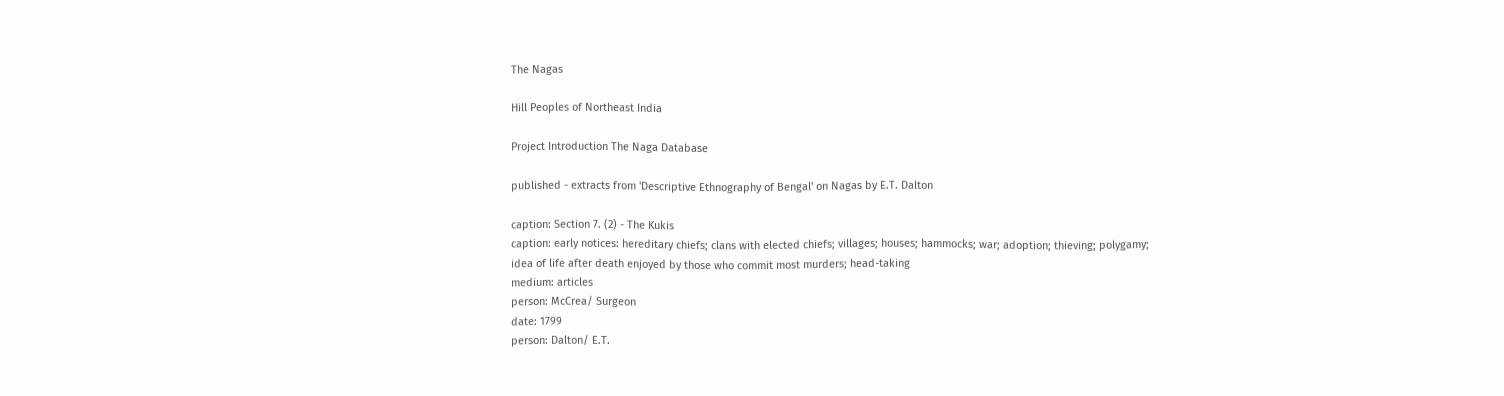The Nagas

Hill Peoples of Northeast India

Project Introduction The Naga Database

published - extracts from 'Descriptive Ethnography of Bengal' on Nagas by E.T. Dalton

caption: Section 7. (2) - The Kukis
caption: early notices: hereditary chiefs; clans with elected chiefs; villages; houses; hammocks; war; adoption; thieving; polygamy; idea of life after death enjoyed by those who commit most murders; head-taking
medium: articles
person: McCrea/ Surgeon
date: 1799
person: Dalton/ E.T.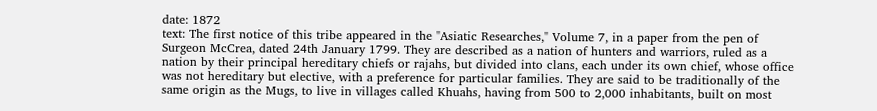date: 1872
text: The first notice of this tribe appeared in the "Asiatic Researches," Volume 7, in a paper from the pen of Surgeon McCrea, dated 24th January 1799. They are described as a nation of hunters and warriors, ruled as a nation by their principal hereditary chiefs or rajahs, but divided into clans, each under its own chief, whose office was not hereditary but elective, with a preference for particular families. They are said to be traditionally of the same origin as the Mugs, to live in villages called Khuahs, having from 500 to 2,000 inhabitants, built on most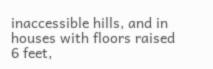inaccessible hills, and in houses with floors raised 6 feet,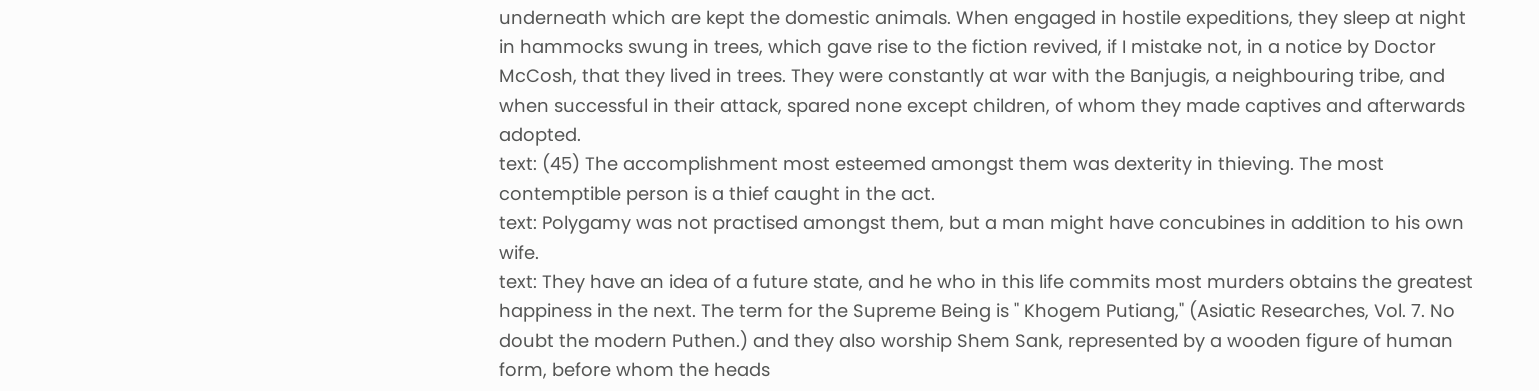underneath which are kept the domestic animals. When engaged in hostile expeditions, they sleep at night in hammocks swung in trees, which gave rise to the fiction revived, if I mistake not, in a notice by Doctor McCosh, that they lived in trees. They were constantly at war with the Banjugis, a neighbouring tribe, and when successful in their attack, spared none except children, of whom they made captives and afterwards adopted.
text: (45) The accomplishment most esteemed amongst them was dexterity in thieving. The most contemptible person is a thief caught in the act.
text: Polygamy was not practised amongst them, but a man might have concubines in addition to his own wife.
text: They have an idea of a future state, and he who in this life commits most murders obtains the greatest happiness in the next. The term for the Supreme Being is " Khogem Putiang," (Asiatic Researches, Vol. 7. No doubt the modern Puthen.) and they also worship Shem Sank, represented by a wooden figure of human form, before whom the heads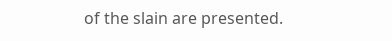of the slain are presented.